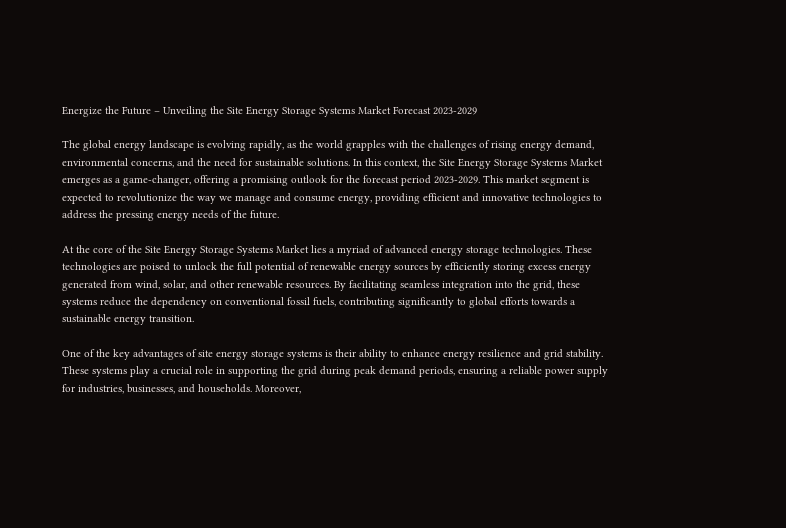Energize the Future – Unveiling the Site Energy Storage Systems Market Forecast 2023-2029

The global energy landscape is evolving rapidly, as the world grapples with the challenges of rising energy demand, environmental concerns, and the need for sustainable solutions. In this context, the Site Energy Storage Systems Market emerges as a game-changer, offering a promising outlook for the forecast period 2023-2029. This market segment is expected to revolutionize the way we manage and consume energy, providing efficient and innovative technologies to address the pressing energy needs of the future.

At the core of the Site Energy Storage Systems Market lies a myriad of advanced energy storage technologies. These technologies are poised to unlock the full potential of renewable energy sources by efficiently storing excess energy generated from wind, solar, and other renewable resources. By facilitating seamless integration into the grid, these systems reduce the dependency on conventional fossil fuels, contributing significantly to global efforts towards a sustainable energy transition.

One of the key advantages of site energy storage systems is their ability to enhance energy resilience and grid stability. These systems play a crucial role in supporting the grid during peak demand periods, ensuring a reliable power supply for industries, businesses, and households. Moreover,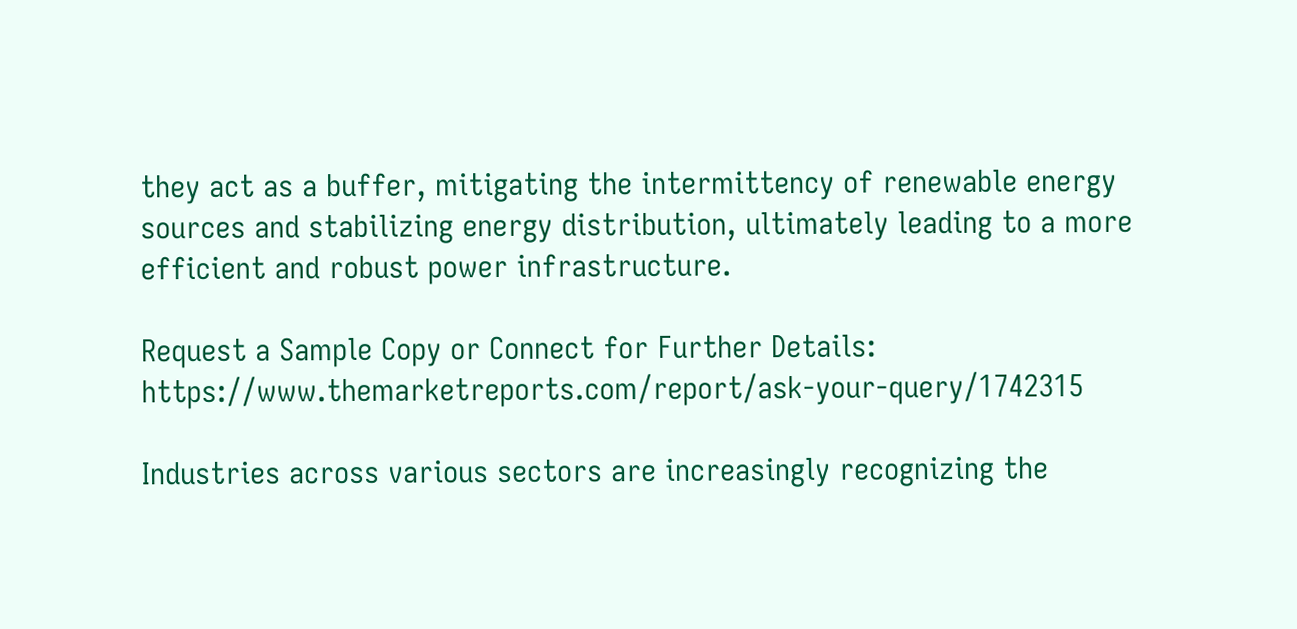they act as a buffer, mitigating the intermittency of renewable energy sources and stabilizing energy distribution, ultimately leading to a more efficient and robust power infrastructure.

Request a Sample Copy or Connect for Further Details:  https://www.themarketreports.com/report/ask-your-query/1742315

Industries across various sectors are increasingly recognizing the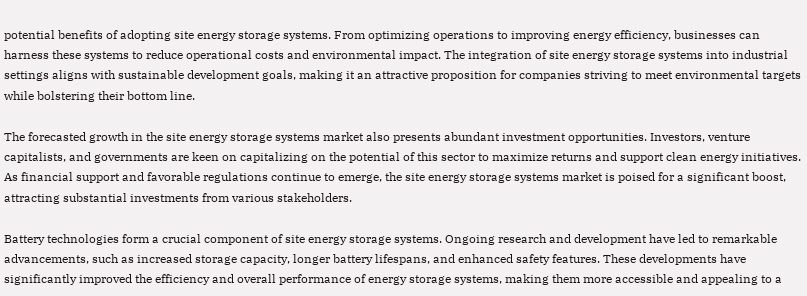potential benefits of adopting site energy storage systems. From optimizing operations to improving energy efficiency, businesses can harness these systems to reduce operational costs and environmental impact. The integration of site energy storage systems into industrial settings aligns with sustainable development goals, making it an attractive proposition for companies striving to meet environmental targets while bolstering their bottom line.

The forecasted growth in the site energy storage systems market also presents abundant investment opportunities. Investors, venture capitalists, and governments are keen on capitalizing on the potential of this sector to maximize returns and support clean energy initiatives. As financial support and favorable regulations continue to emerge, the site energy storage systems market is poised for a significant boost, attracting substantial investments from various stakeholders.

Battery technologies form a crucial component of site energy storage systems. Ongoing research and development have led to remarkable advancements, such as increased storage capacity, longer battery lifespans, and enhanced safety features. These developments have significantly improved the efficiency and overall performance of energy storage systems, making them more accessible and appealing to a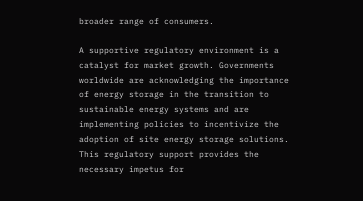broader range of consumers.

A supportive regulatory environment is a catalyst for market growth. Governments worldwide are acknowledging the importance of energy storage in the transition to sustainable energy systems and are implementing policies to incentivize the adoption of site energy storage solutions. This regulatory support provides the necessary impetus for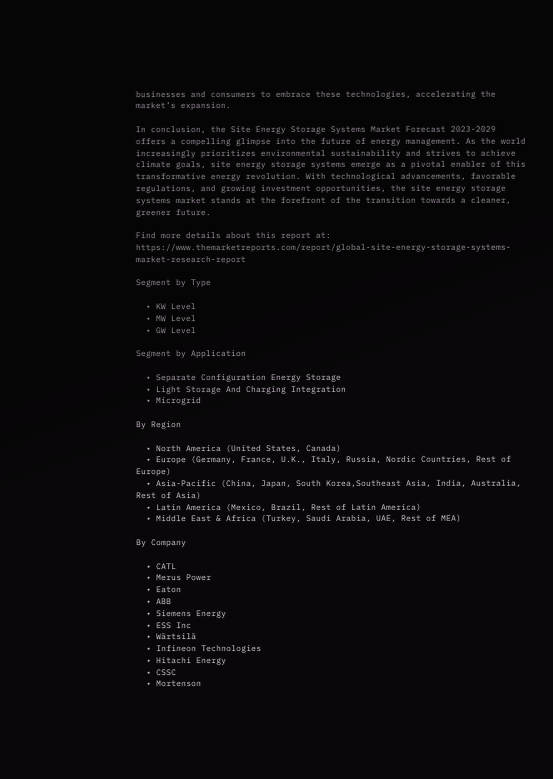businesses and consumers to embrace these technologies, accelerating the market’s expansion.

In conclusion, the Site Energy Storage Systems Market Forecast 2023-2029 offers a compelling glimpse into the future of energy management. As the world increasingly prioritizes environmental sustainability and strives to achieve climate goals, site energy storage systems emerge as a pivotal enabler of this transformative energy revolution. With technological advancements, favorable regulations, and growing investment opportunities, the site energy storage systems market stands at the forefront of the transition towards a cleaner, greener future.

Find more details about this report at: https://www.themarketreports.com/report/global-site-energy-storage-systems-market-research-report

Segment by Type

  • KW Level
  • MW Level
  • GW Level

Segment by Application

  • Separate Configuration Energy Storage
  • Light Storage And Charging Integration
  • Microgrid

By Region

  • North America (United States, Canada)
  • Europe (Germany, France, U.K., Italy, Russia, Nordic Countries, Rest of Europe)
  • Asia-Pacific (China, Japan, South Korea,Southeast Asia, India, Australia, Rest of Asia)
  • Latin America (Mexico, Brazil, Rest of Latin America)
  • Middle East & Africa (Turkey, Saudi Arabia, UAE, Rest of MEA)

By Company

  • CATL
  • Merus Power
  • Eaton
  • ABB
  • Siemens Energy
  • ESS Inc
  • Wärtsilä
  • Infineon Technologies
  • Hitachi Energy
  • CSSC
  • Mortenson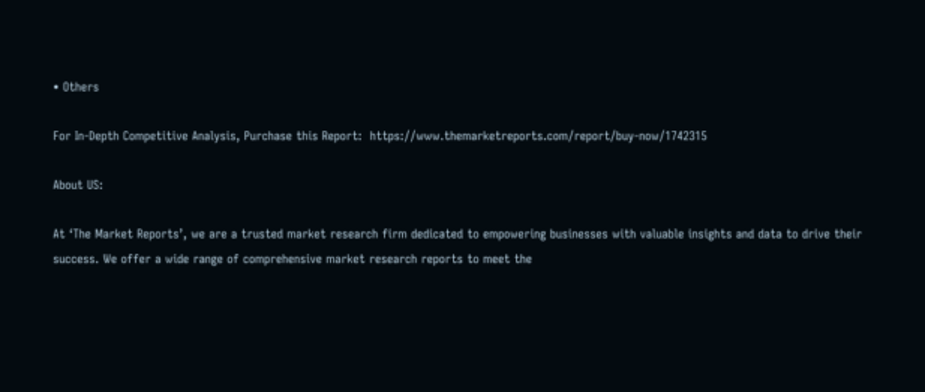• Others

For In-Depth Competitive Analysis, Purchase this Report:  https://www.themarketreports.com/report/buy-now/1742315

About US:

At ‘The Market Reports’, we are a trusted market research firm dedicated to empowering businesses with valuable insights and data to drive their success. We offer a wide range of comprehensive market research reports to meet the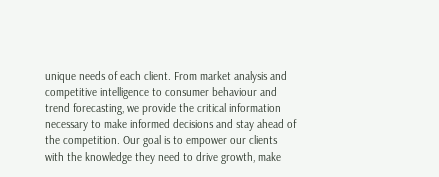unique needs of each client. From market analysis and competitive intelligence to consumer behaviour and trend forecasting, we provide the critical information necessary to make informed decisions and stay ahead of the competition. Our goal is to empower our clients with the knowledge they need to drive growth, make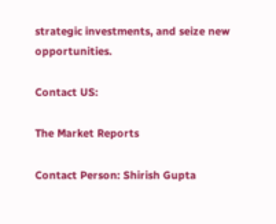strategic investments, and seize new opportunities.

Contact US:

The Market Reports

Contact Person: Shirish Gupta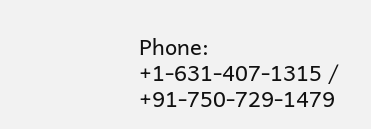Phone: +1-631-407-1315 / +91-750-729-1479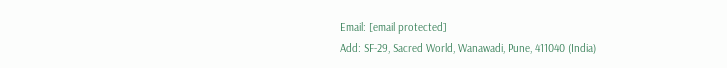Email: [email protected]
Add: SF-29, Sacred World, Wanawadi, Pune, 411040 (India)